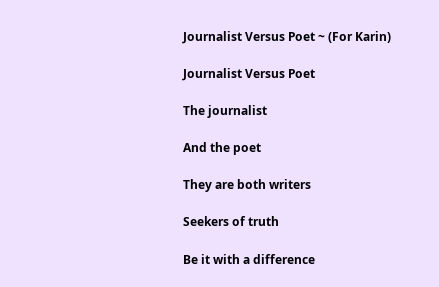Journalist Versus Poet ~ (For Karin)

Journalist Versus Poet

The journalist

And the poet

They are both writers

Seekers of truth

Be it with a difference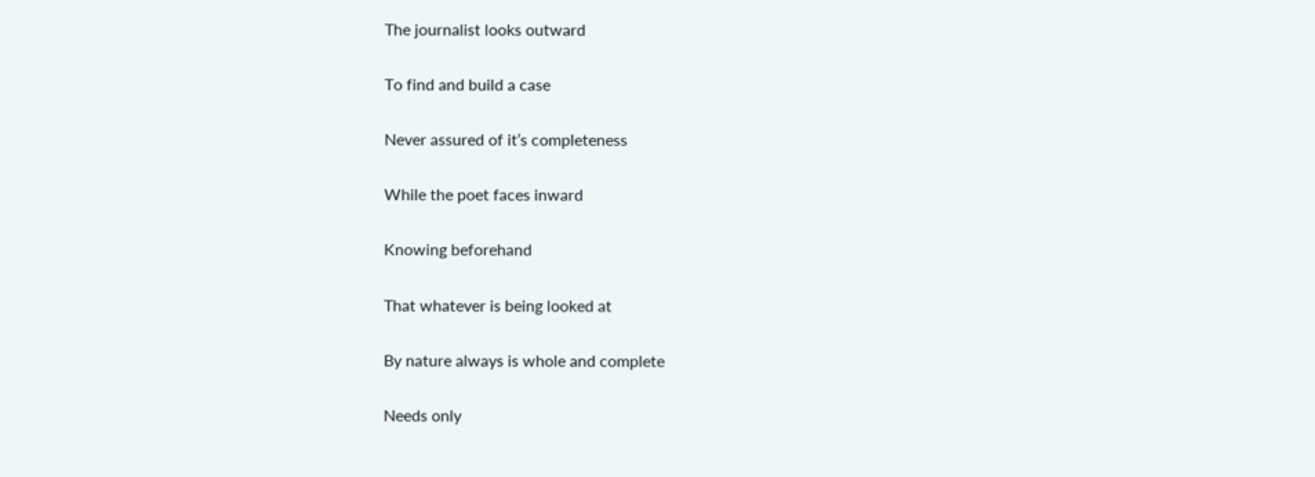The journalist looks outward

To find and build a case

Never assured of it’s completeness

While the poet faces inward

Knowing beforehand

That whatever is being looked at

By nature always is whole and complete

Needs only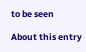to be seen

About this entry